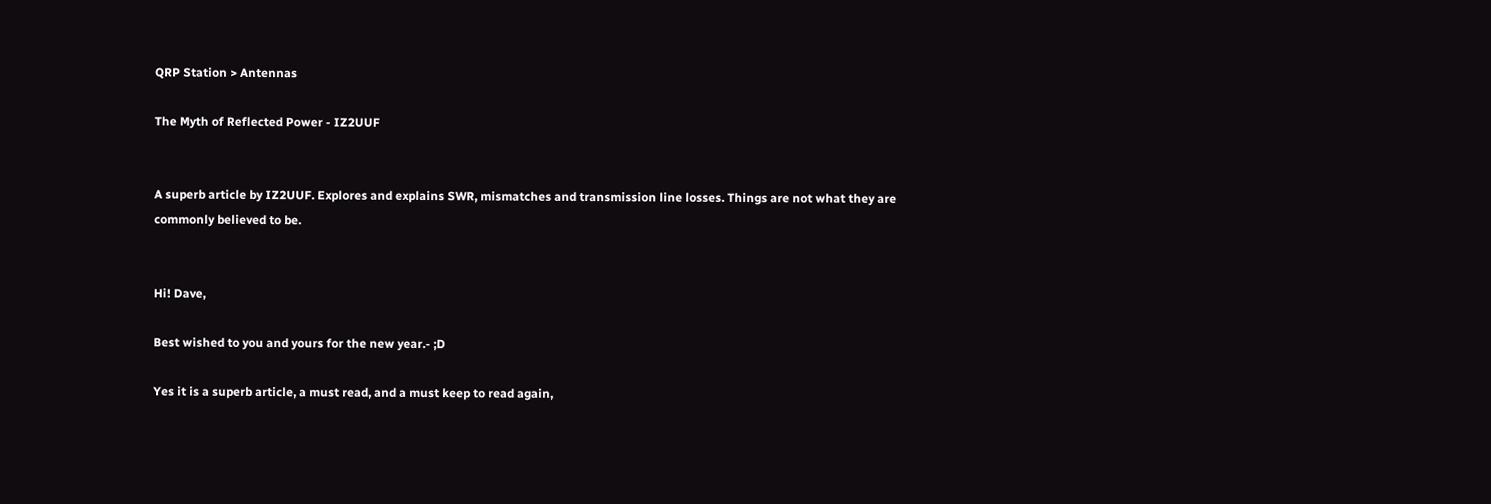QRP Station > Antennas

The Myth of Reflected Power - IZ2UUF


A superb article by IZ2UUF. Explores and explains SWR, mismatches and transmission line losses. Things are not what they are commonly believed to be.


Hi! Dave,

Best wished to you and yours for the new year.- ;D

Yes it is a superb article, a must read, and a must keep to read again,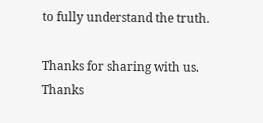to fully understand the truth.

Thanks for sharing with us. Thanks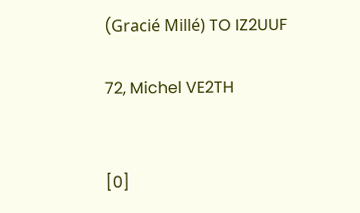(Gracié Millé) TO IZ2UUF

72, Michel VE2TH


[0]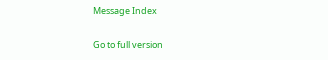Message Index

Go to full version